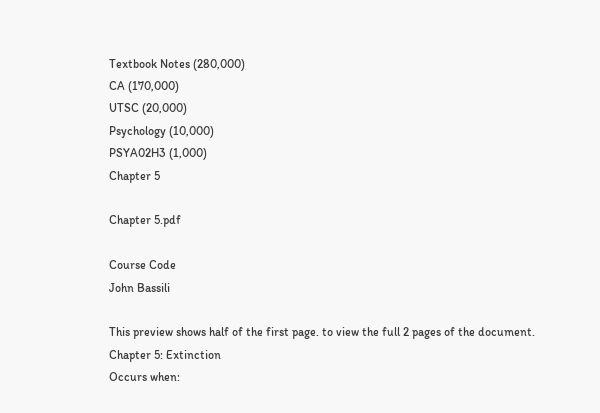Textbook Notes (280,000)
CA (170,000)
UTSC (20,000)
Psychology (10,000)
PSYA02H3 (1,000)
Chapter 5

Chapter 5.pdf

Course Code
John Bassili

This preview shows half of the first page. to view the full 2 pages of the document.
Chapter 5: Extinction
Occurs when: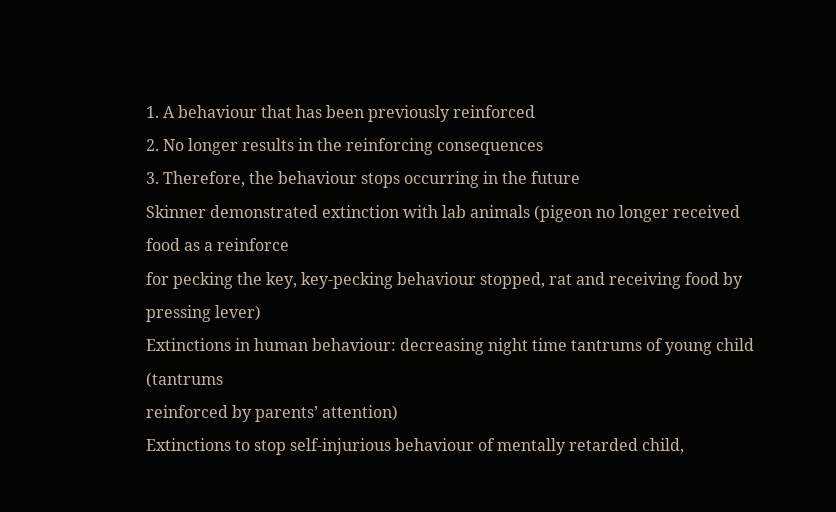1. A behaviour that has been previously reinforced
2. No longer results in the reinforcing consequences
3. Therefore, the behaviour stops occurring in the future
Skinner demonstrated extinction with lab animals (pigeon no longer received food as a reinforce
for pecking the key, key-pecking behaviour stopped, rat and receiving food by pressing lever)
Extinctions in human behaviour: decreasing night time tantrums of young child (tantrums
reinforced by parents’ attention)
Extinctions to stop self-injurious behaviour of mentally retarded child,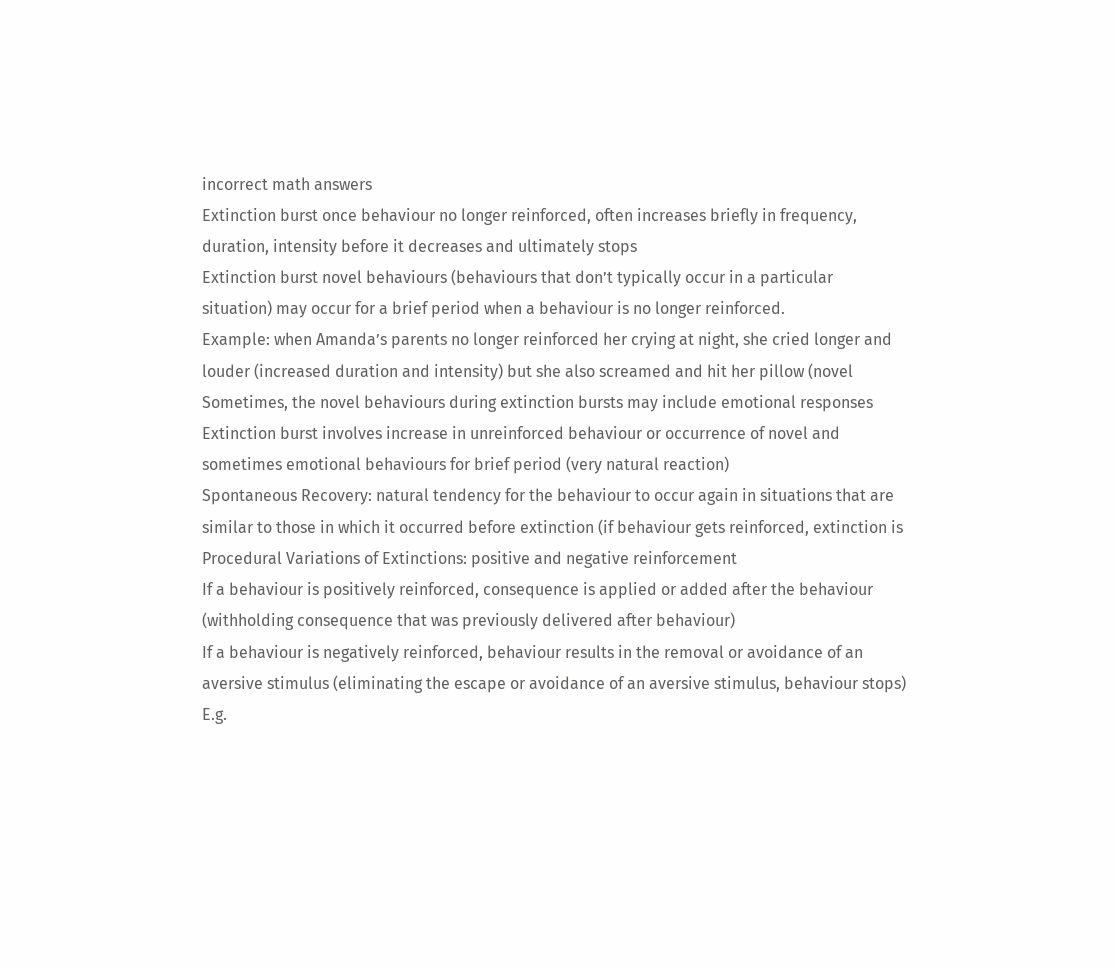incorrect math answers
Extinction burst once behaviour no longer reinforced, often increases briefly in frequency,
duration, intensity before it decreases and ultimately stops
Extinction burst novel behaviours (behaviours that don’t typically occur in a particular
situation) may occur for a brief period when a behaviour is no longer reinforced.
Example: when Amanda’s parents no longer reinforced her crying at night, she cried longer and
louder (increased duration and intensity) but she also screamed and hit her pillow (novel
Sometimes, the novel behaviours during extinction bursts may include emotional responses
Extinction burst involves increase in unreinforced behaviour or occurrence of novel and
sometimes emotional behaviours for brief period (very natural reaction)
Spontaneous Recovery: natural tendency for the behaviour to occur again in situations that are
similar to those in which it occurred before extinction (if behaviour gets reinforced, extinction is
Procedural Variations of Extinctions: positive and negative reinforcement
If a behaviour is positively reinforced, consequence is applied or added after the behaviour
(withholding consequence that was previously delivered after behaviour)
If a behaviour is negatively reinforced, behaviour results in the removal or avoidance of an
aversive stimulus (eliminating the escape or avoidance of an aversive stimulus, behaviour stops)
E.g.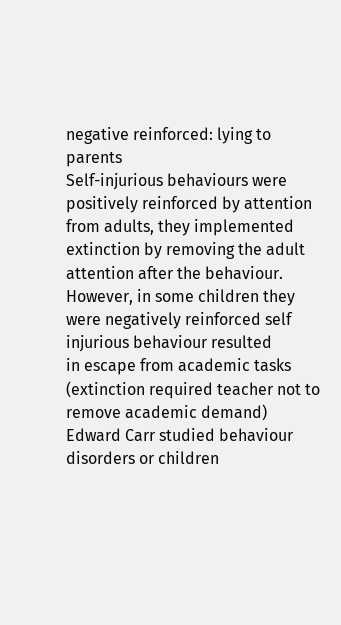negative reinforced: lying to parents
Self-injurious behaviours were positively reinforced by attention from adults, they implemented
extinction by removing the adult attention after the behaviour.
However, in some children they were negatively reinforced self injurious behaviour resulted
in escape from academic tasks (extinction required teacher not to remove academic demand)
Edward Carr studied behaviour disorders or children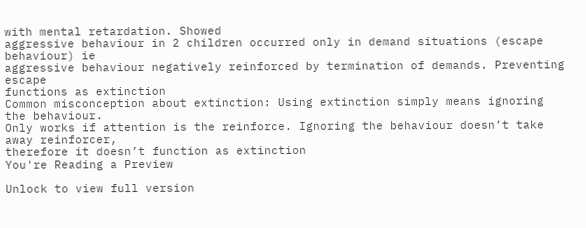with mental retardation. Showed
aggressive behaviour in 2 children occurred only in demand situations (escape behaviour) ie
aggressive behaviour negatively reinforced by termination of demands. Preventing escape
functions as extinction
Common misconception about extinction: Using extinction simply means ignoring the behaviour.
Only works if attention is the reinforce. Ignoring the behaviour doesn’t take away reinforcer,
therefore it doesn’t function as extinction
You're Reading a Preview

Unlock to view full version